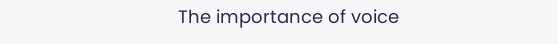The importance of voice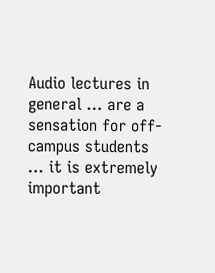Audio lectures in general … are a sensation for off-campus students … it is extremely important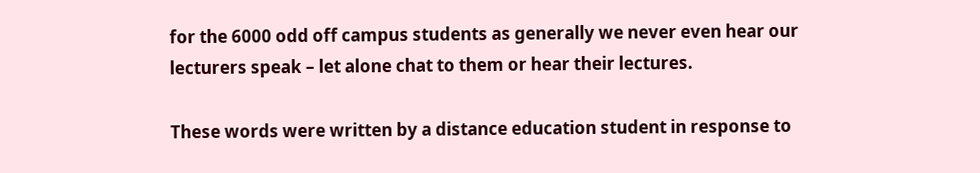for the 6000 odd off campus students as generally we never even hear our lecturers speak – let alone chat to them or hear their lectures.

These words were written by a distance education student in response to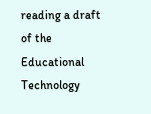reading a draft of the Educational Technology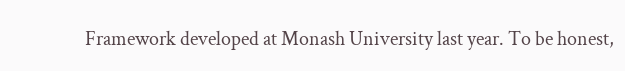Framework developed at Monash University last year. To be honest,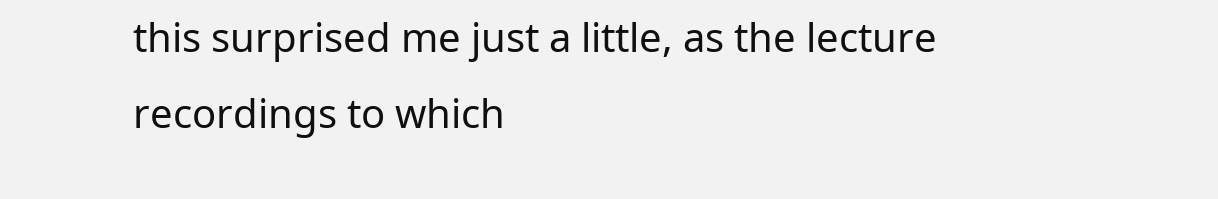this surprised me just a little, as the lecture recordings to which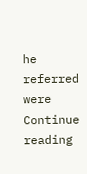he referred were Continue reading